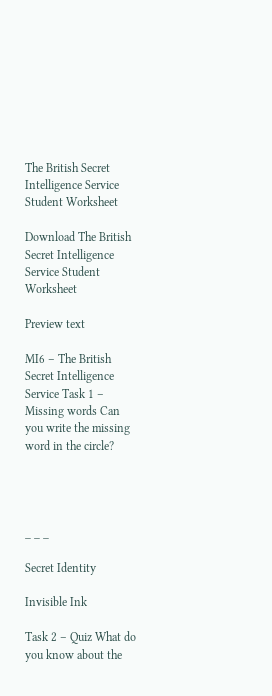The British Secret Intelligence Service Student Worksheet

Download The British Secret Intelligence Service Student Worksheet

Preview text

MI6 – The British Secret Intelligence Service Task 1 – Missing words Can you write the missing word in the circle?




_ _ _

Secret Identity

Invisible Ink

Task 2 – Quiz What do you know about the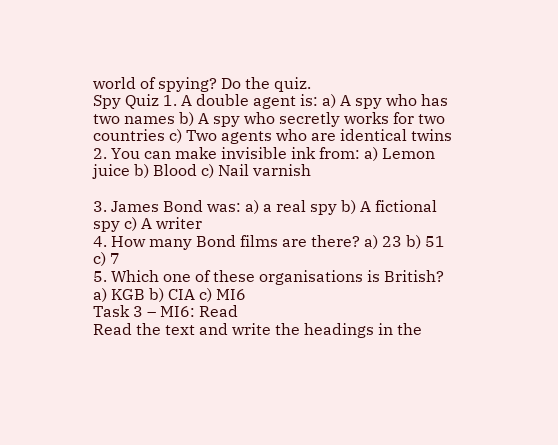world of spying? Do the quiz.
Spy Quiz 1. A double agent is: a) A spy who has two names b) A spy who secretly works for two countries c) Two agents who are identical twins
2. You can make invisible ink from: a) Lemon juice b) Blood c) Nail varnish

3. James Bond was: a) a real spy b) A fictional spy c) A writer
4. How many Bond films are there? a) 23 b) 51 c) 7
5. Which one of these organisations is British? a) KGB b) CIA c) MI6
Task 3 – MI6: Read
Read the text and write the headings in the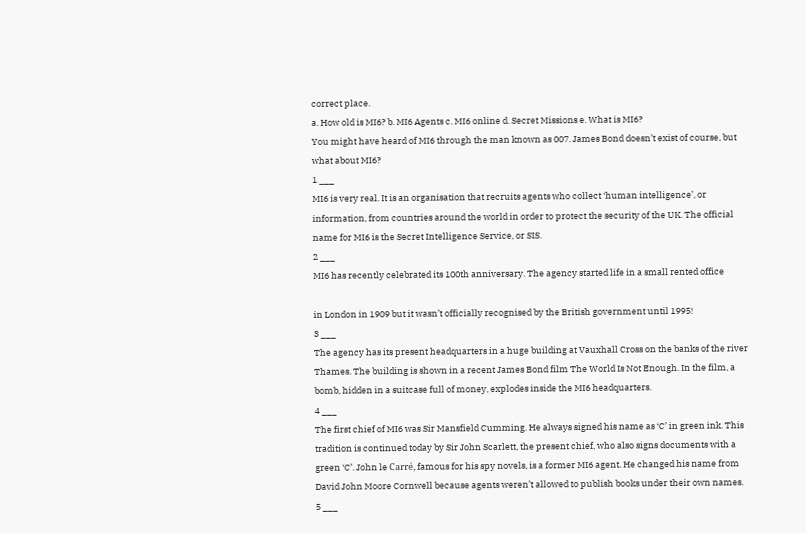correct place.
a. How old is MI6? b. MI6 Agents c. MI6 online d. Secret Missions e. What is MI6?
You might have heard of MI6 through the man known as 007. James Bond doesn’t exist of course, but what about MI6?
1 ___
MI6 is very real. It is an organisation that recruits agents who collect ‘human intelligence’, or information, from countries around the world in order to protect the security of the UK. The official name for MI6 is the Secret Intelligence Service, or SIS.
2 ___
MI6 has recently celebrated its 100th anniversary. The agency started life in a small rented office

in London in 1909 but it wasn’t officially recognised by the British government until 1995!
3 ___
The agency has its present headquarters in a huge building at Vauxhall Cross on the banks of the river Thames. The building is shown in a recent James Bond film The World Is Not Enough. In the film, a bomb, hidden in a suitcase full of money, explodes inside the MI6 headquarters.
4 ___
The first chief of MI6 was Sir Mansfield Cumming. He always signed his name as ‘C’ in green ink. This tradition is continued today by Sir John Scarlett, the present chief, who also signs documents with a green ‘C’. John le Carré, famous for his spy novels, is a former MI6 agent. He changed his name from David John Moore Cornwell because agents weren’t allowed to publish books under their own names.
5 ___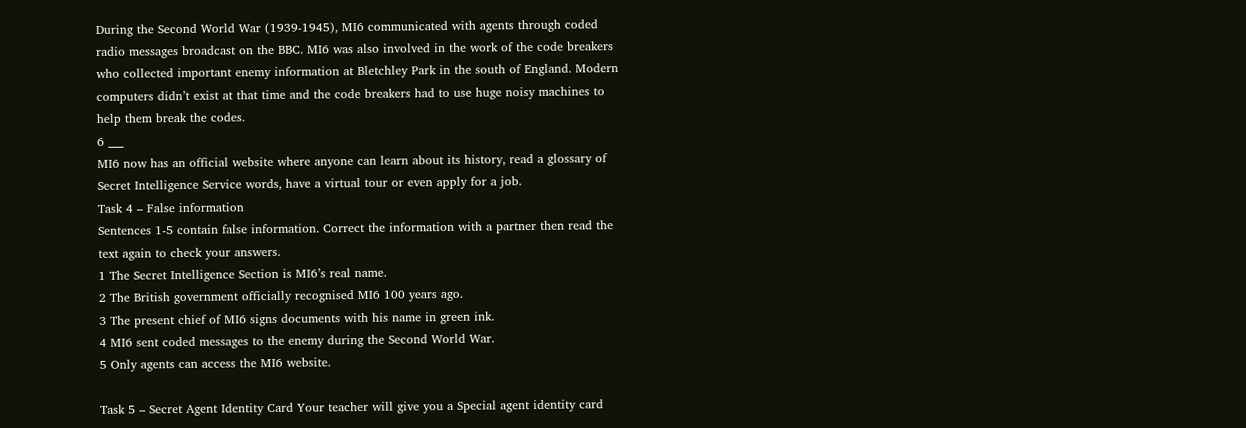During the Second World War (1939-1945), MI6 communicated with agents through coded radio messages broadcast on the BBC. MI6 was also involved in the work of the code breakers who collected important enemy information at Bletchley Park in the south of England. Modern computers didn’t exist at that time and the code breakers had to use huge noisy machines to help them break the codes.
6 ___
MI6 now has an official website where anyone can learn about its history, read a glossary of Secret Intelligence Service words, have a virtual tour or even apply for a job.
Task 4 – False information
Sentences 1-5 contain false information. Correct the information with a partner then read the text again to check your answers.
1 The Secret Intelligence Section is MI6’s real name.
2 The British government officially recognised MI6 100 years ago.
3 The present chief of MI6 signs documents with his name in green ink.
4 MI6 sent coded messages to the enemy during the Second World War.
5 Only agents can access the MI6 website.

Task 5 – Secret Agent Identity Card Your teacher will give you a Special agent identity card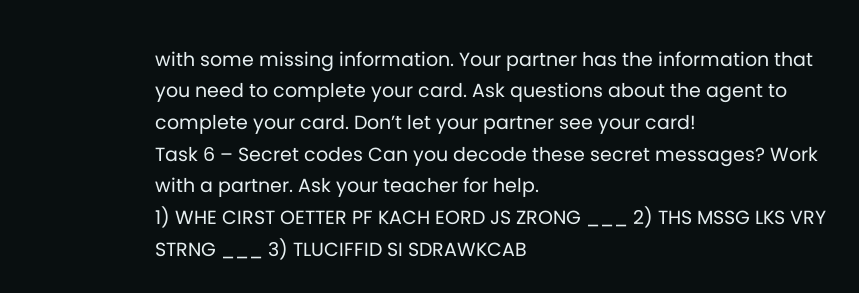with some missing information. Your partner has the information that you need to complete your card. Ask questions about the agent to complete your card. Don’t let your partner see your card!
Task 6 – Secret codes Can you decode these secret messages? Work with a partner. Ask your teacher for help.
1) WHE CIRST OETTER PF KACH EORD JS ZRONG ___ 2) THS MSSG LKS VRY STRNG ___ 3) TLUCIFFID SI SDRAWKCAB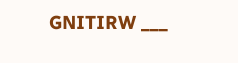GNITIRW ___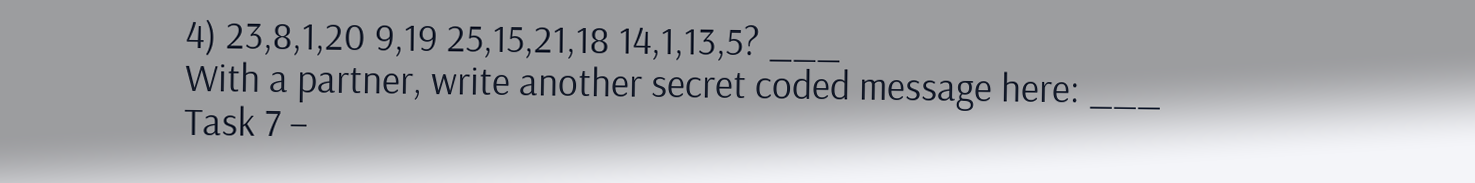4) 23,8,1,20 9,19 25,15,21,18 14,1,13,5? ___
With a partner, write another secret coded message here: ___
Task 7 –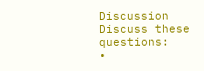Discussion Discuss these questions:
•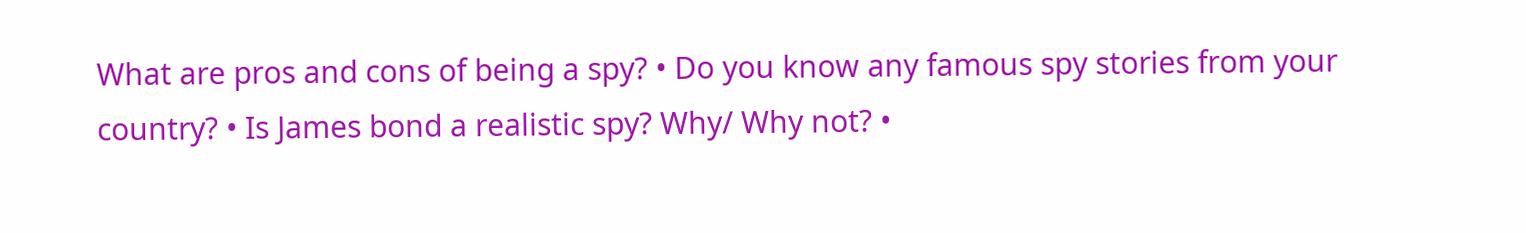What are pros and cons of being a spy? • Do you know any famous spy stories from your country? • Is James bond a realistic spy? Why/ Why not? •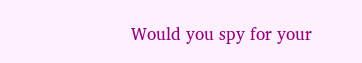Would you spy for your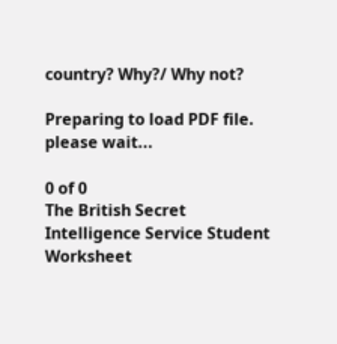country? Why?/ Why not?

Preparing to load PDF file. please wait...

0 of 0
The British Secret Intelligence Service Student Worksheet